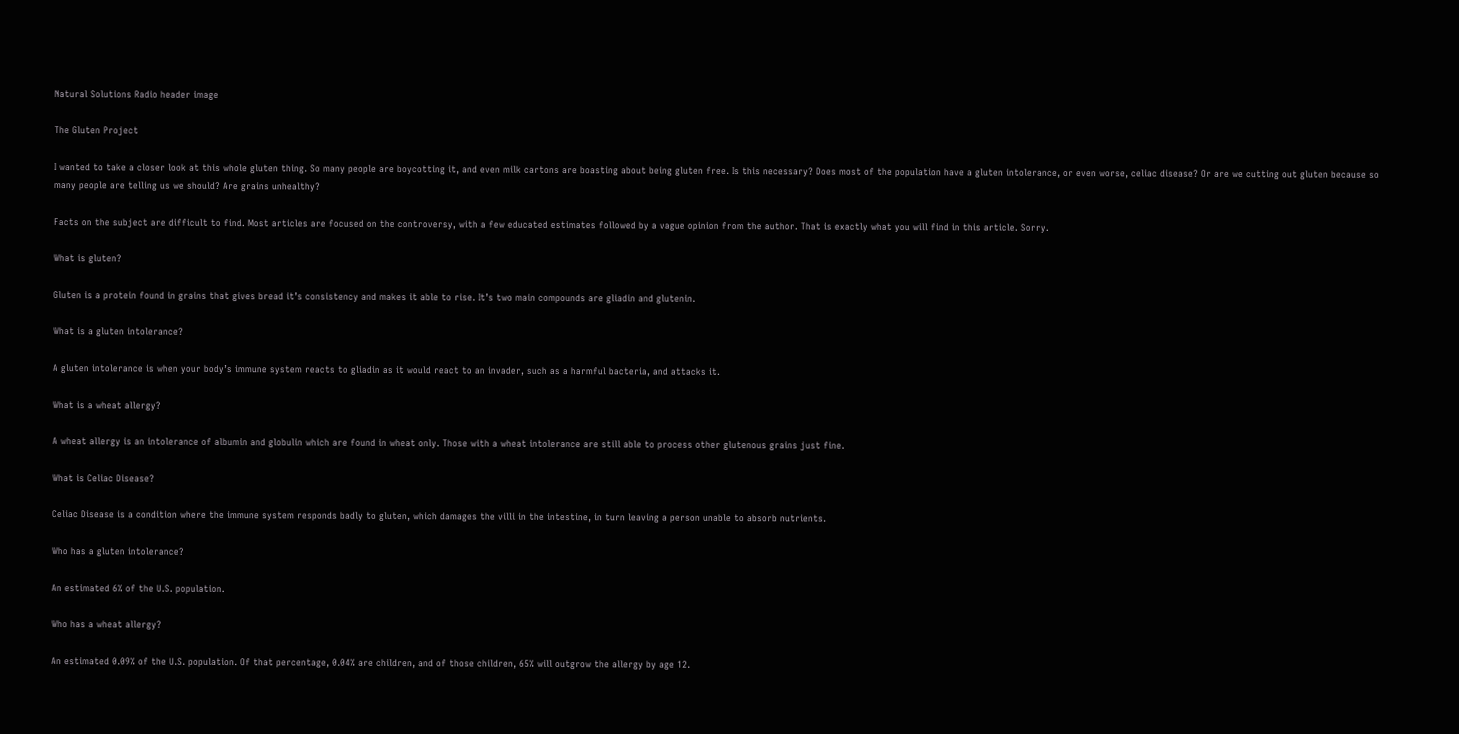Natural Solutions Radio header image

The Gluten Project

I wanted to take a closer look at this whole gluten thing. So many people are boycotting it, and even milk cartons are boasting about being gluten free. Is this necessary? Does most of the population have a gluten intolerance, or even worse, celiac disease? Or are we cutting out gluten because so many people are telling us we should? Are grains unhealthy?

Facts on the subject are difficult to find. Most articles are focused on the controversy, with a few educated estimates followed by a vague opinion from the author. That is exactly what you will find in this article. Sorry.

What is gluten?

Gluten is a protein found in grains that gives bread it’s consistency and makes it able to rise. It’s two main compounds are gliadin and glutenin.

What is a gluten intolerance?

A gluten intolerance is when your body’s immune system reacts to gliadin as it would react to an invader, such as a harmful bacteria, and attacks it.

What is a wheat allergy?

A wheat allergy is an intolerance of albumin and globulin which are found in wheat only. Those with a wheat intolerance are still able to process other glutenous grains just fine.

What is Celiac Disease?

Celiac Disease is a condition where the immune system responds badly to gluten, which damages the villi in the intestine, in turn leaving a person unable to absorb nutrients.

Who has a gluten intolerance?

An estimated 6% of the U.S. population.

Who has a wheat allergy?

An estimated 0.09% of the U.S. population. Of that percentage, 0.04% are children, and of those children, 65% will outgrow the allergy by age 12.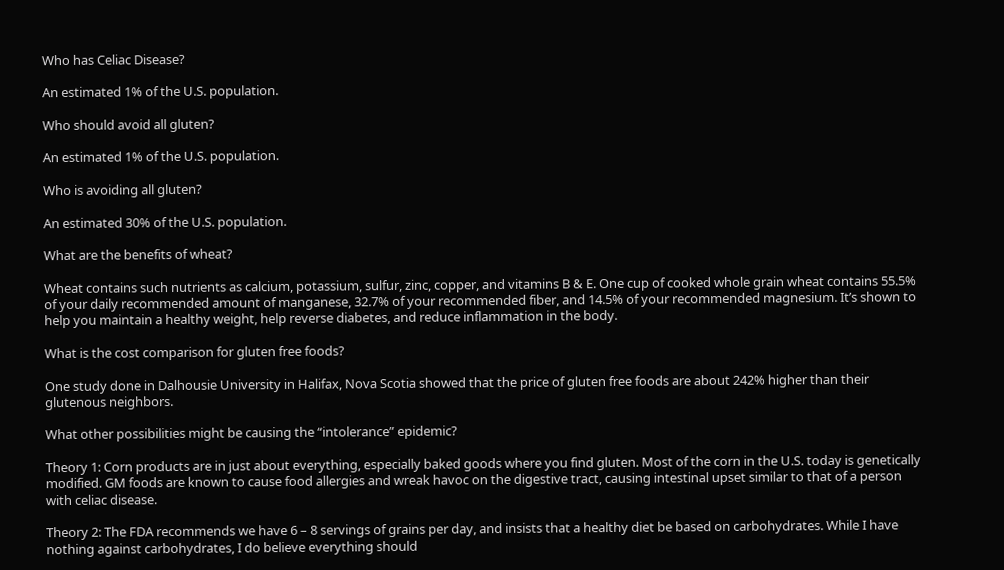Who has Celiac Disease?

An estimated 1% of the U.S. population.

Who should avoid all gluten?

An estimated 1% of the U.S. population.

Who is avoiding all gluten?

An estimated 30% of the U.S. population.

What are the benefits of wheat?

Wheat contains such nutrients as calcium, potassium, sulfur, zinc, copper, and vitamins B & E. One cup of cooked whole grain wheat contains 55.5% of your daily recommended amount of manganese, 32.7% of your recommended fiber, and 14.5% of your recommended magnesium. It’s shown to help you maintain a healthy weight, help reverse diabetes, and reduce inflammation in the body.

What is the cost comparison for gluten free foods?

One study done in Dalhousie University in Halifax, Nova Scotia showed that the price of gluten free foods are about 242% higher than their glutenous neighbors.

What other possibilities might be causing the “intolerance” epidemic?

Theory 1: Corn products are in just about everything, especially baked goods where you find gluten. Most of the corn in the U.S. today is genetically modified. GM foods are known to cause food allergies and wreak havoc on the digestive tract, causing intestinal upset similar to that of a person with celiac disease.

Theory 2: The FDA recommends we have 6 – 8 servings of grains per day, and insists that a healthy diet be based on carbohydrates. While I have nothing against carbohydrates, I do believe everything should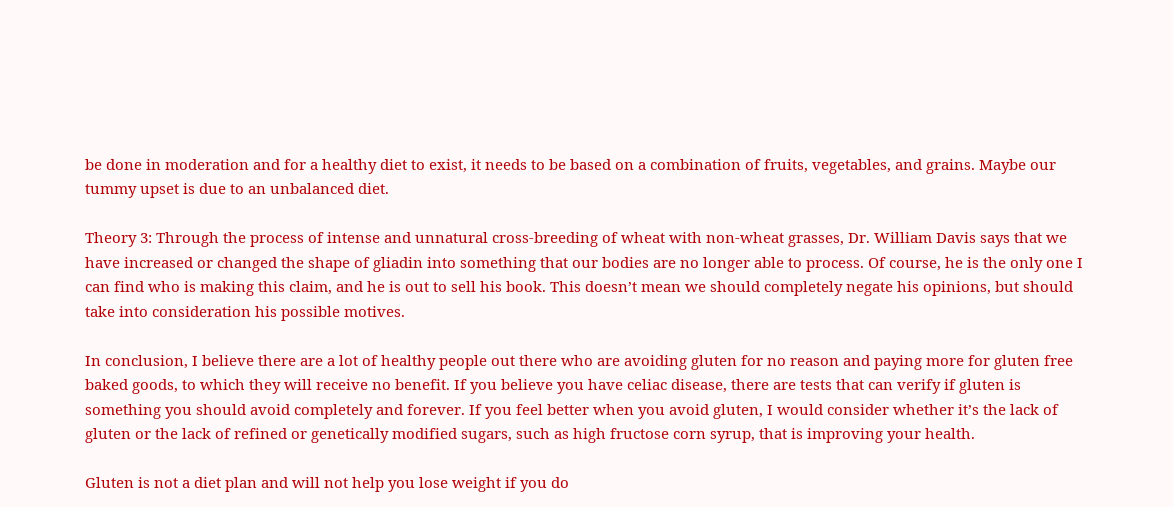be done in moderation and for a healthy diet to exist, it needs to be based on a combination of fruits, vegetables, and grains. Maybe our tummy upset is due to an unbalanced diet.

Theory 3: Through the process of intense and unnatural cross-breeding of wheat with non-wheat grasses, Dr. William Davis says that we have increased or changed the shape of gliadin into something that our bodies are no longer able to process. Of course, he is the only one I can find who is making this claim, and he is out to sell his book. This doesn’t mean we should completely negate his opinions, but should take into consideration his possible motives.

In conclusion, I believe there are a lot of healthy people out there who are avoiding gluten for no reason and paying more for gluten free baked goods, to which they will receive no benefit. If you believe you have celiac disease, there are tests that can verify if gluten is something you should avoid completely and forever. If you feel better when you avoid gluten, I would consider whether it’s the lack of gluten or the lack of refined or genetically modified sugars, such as high fructose corn syrup, that is improving your health.

Gluten is not a diet plan and will not help you lose weight if you do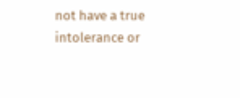not have a true intolerance or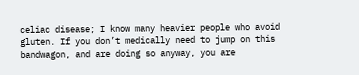celiac disease; I know many heavier people who avoid gluten. If you don’t medically need to jump on this bandwagon, and are doing so anyway, you are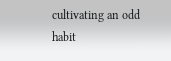cultivating an odd habit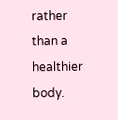rather than a healthier body.